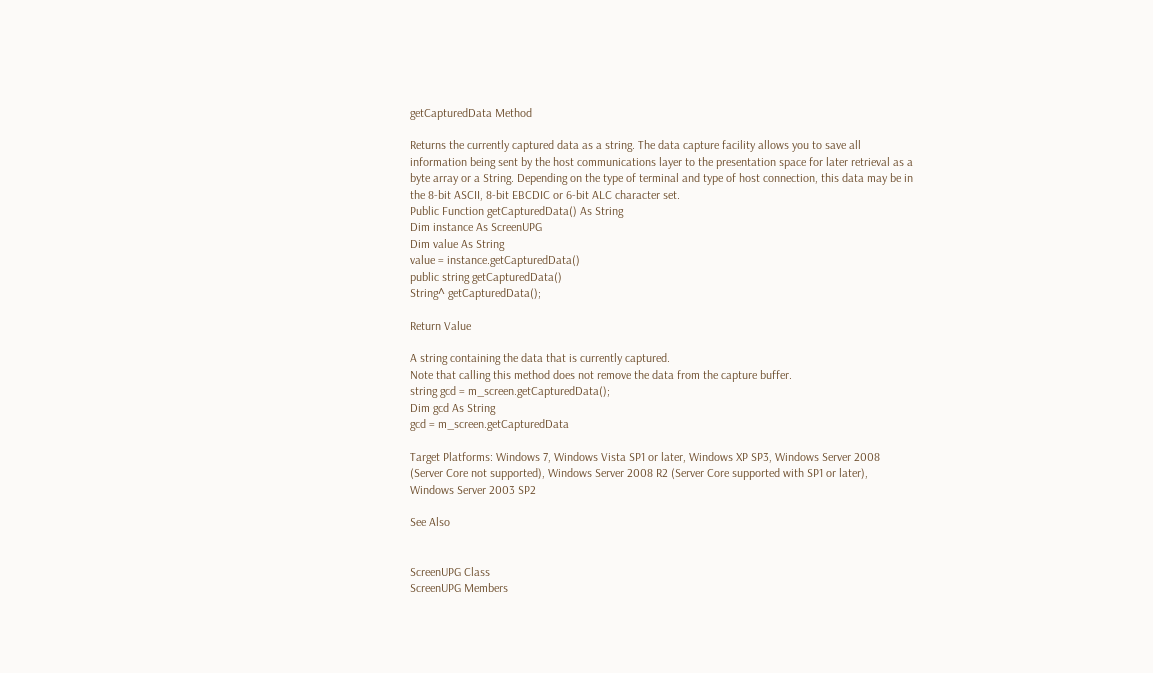getCapturedData Method

Returns the currently captured data as a string. The data capture facility allows you to save all information being sent by the host communications layer to the presentation space for later retrieval as a byte array or a String. Depending on the type of terminal and type of host connection, this data may be in the 8-bit ASCII, 8-bit EBCDIC or 6-bit ALC character set.
Public Function getCapturedData() As String
Dim instance As ScreenUPG
Dim value As String
value = instance.getCapturedData()
public string getCapturedData()
String^ getCapturedData();

Return Value

A string containing the data that is currently captured.
Note that calling this method does not remove the data from the capture buffer.
string gcd = m_screen.getCapturedData();
Dim gcd As String
gcd = m_screen.getCapturedData

Target Platforms: Windows 7, Windows Vista SP1 or later, Windows XP SP3, Windows Server 2008 (Server Core not supported), Windows Server 2008 R2 (Server Core supported with SP1 or later), Windows Server 2003 SP2

See Also


ScreenUPG Class
ScreenUPG Members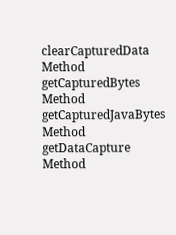clearCapturedData Method
getCapturedBytes Method
getCapturedJavaBytes Method
getDataCapture Method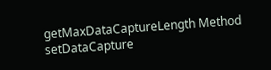getMaxDataCaptureLength Method
setDataCapture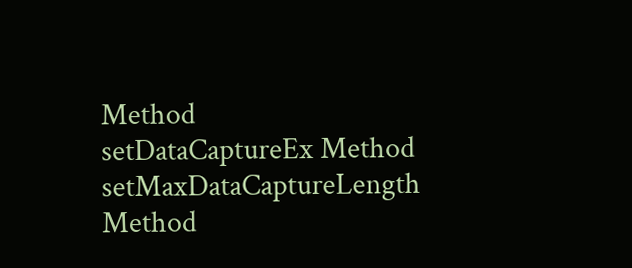Method
setDataCaptureEx Method
setMaxDataCaptureLength Method